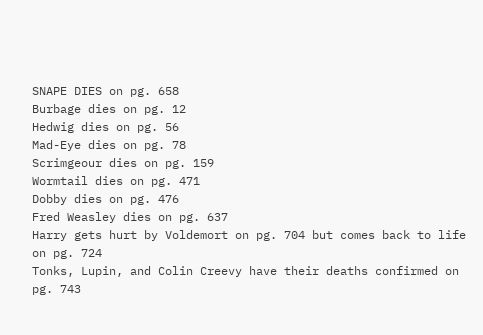SNAPE DIES on pg. 658
Burbage dies on pg. 12
Hedwig dies on pg. 56
Mad-Eye dies on pg. 78
Scrimgeour dies on pg. 159
Wormtail dies on pg. 471
Dobby dies on pg. 476
Fred Weasley dies on pg. 637
Harry gets hurt by Voldemort on pg. 704 but comes back to life on pg. 724
Tonks, Lupin, and Colin Creevy have their deaths confirmed on pg. 743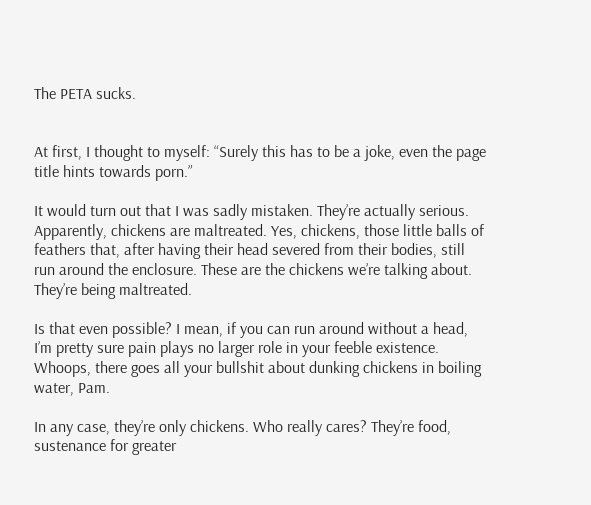The PETA sucks.


At first, I thought to myself: “Surely this has to be a joke, even the page title hints towards porn.”

It would turn out that I was sadly mistaken. They’re actually serious. Apparently, chickens are maltreated. Yes, chickens, those little balls of feathers that, after having their head severed from their bodies, still run around the enclosure. These are the chickens we’re talking about. They’re being maltreated.

Is that even possible? I mean, if you can run around without a head, I’m pretty sure pain plays no larger role in your feeble existence. Whoops, there goes all your bullshit about dunking chickens in boiling water, Pam.

In any case, they’re only chickens. Who really cares? They’re food, sustenance for greater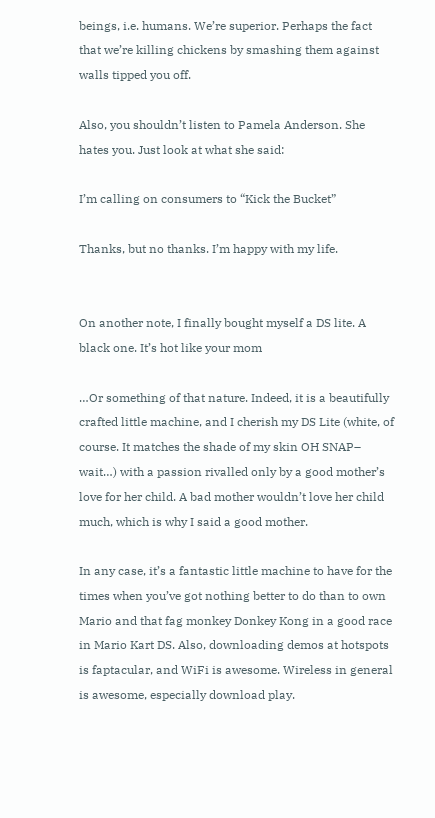beings, i.e. humans. We’re superior. Perhaps the fact that we’re killing chickens by smashing them against walls tipped you off.

Also, you shouldn’t listen to Pamela Anderson. She hates you. Just look at what she said:

I’m calling on consumers to “Kick the Bucket”

Thanks, but no thanks. I’m happy with my life.


On another note, I finally bought myself a DS lite. A black one. It’s hot like your mom

…Or something of that nature. Indeed, it is a beautifully crafted little machine, and I cherish my DS Lite (white, of course. It matches the shade of my skin OH SNAP– wait…) with a passion rivalled only by a good mother’s love for her child. A bad mother wouldn’t love her child much, which is why I said a good mother.

In any case, it’s a fantastic little machine to have for the times when you’ve got nothing better to do than to own Mario and that fag monkey Donkey Kong in a good race in Mario Kart DS. Also, downloading demos at hotspots is faptacular, and WiFi is awesome. Wireless in general is awesome, especially download play.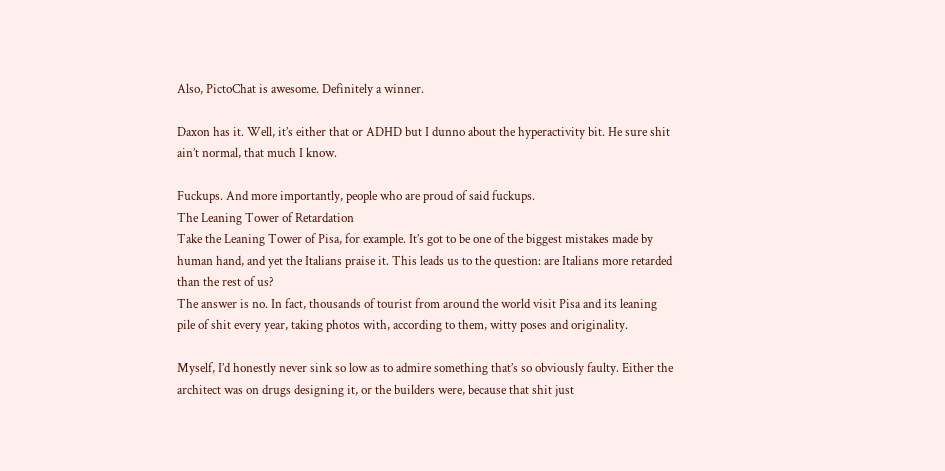Also, PictoChat is awesome. Definitely a winner.

Daxon has it. Well, it’s either that or ADHD but I dunno about the hyperactivity bit. He sure shit ain’t normal, that much I know.

Fuckups. And more importantly, people who are proud of said fuckups.
The Leaning Tower of Retardation
Take the Leaning Tower of Pisa, for example. It’s got to be one of the biggest mistakes made by human hand, and yet the Italians praise it. This leads us to the question: are Italians more retarded than the rest of us?
The answer is no. In fact, thousands of tourist from around the world visit Pisa and its leaning pile of shit every year, taking photos with, according to them, witty poses and originality.

Myself, I’d honestly never sink so low as to admire something that’s so obviously faulty. Either the architect was on drugs designing it, or the builders were, because that shit just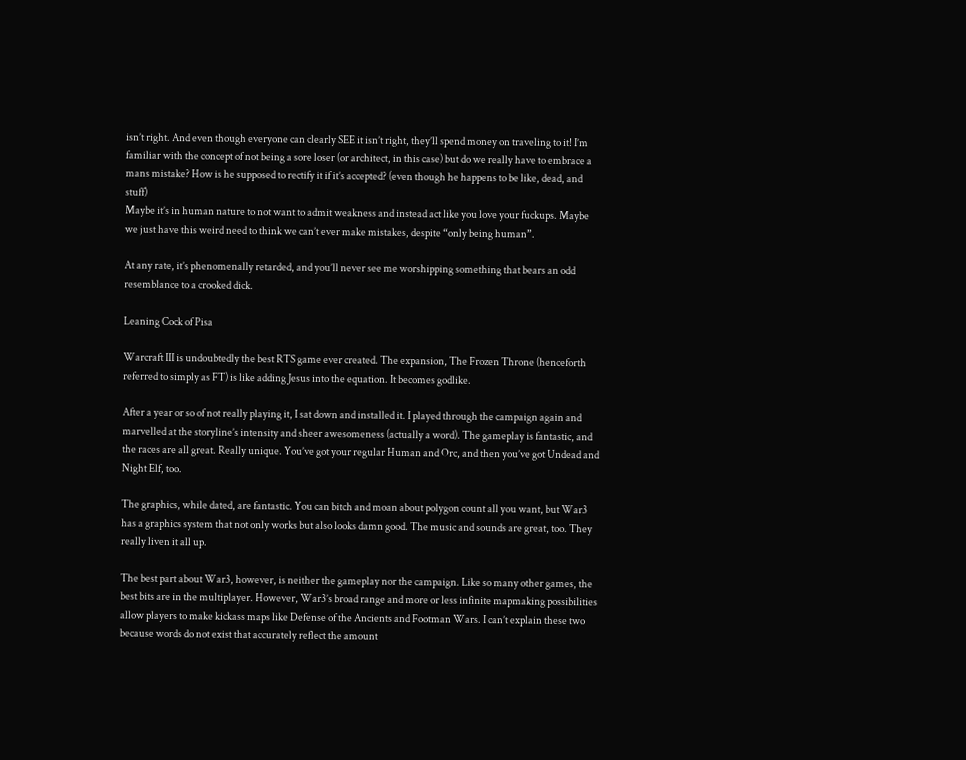isn’t right. And even though everyone can clearly SEE it isn’t right, they’ll spend money on traveling to it! I’m familiar with the concept of not being a sore loser (or architect, in this case) but do we really have to embrace a mans mistake? How is he supposed to rectify it if it’s accepted? (even though he happens to be like, dead, and stuff)
Maybe it’s in human nature to not want to admit weakness and instead act like you love your fuckups. Maybe we just have this weird need to think we can’t ever make mistakes, despite “only being human”.

At any rate, it’s phenomenally retarded, and you’ll never see me worshipping something that bears an odd resemblance to a crooked dick.

Leaning Cock of Pisa

Warcraft III is undoubtedly the best RTS game ever created. The expansion, The Frozen Throne (henceforth referred to simply as FT) is like adding Jesus into the equation. It becomes godlike.

After a year or so of not really playing it, I sat down and installed it. I played through the campaign again and marvelled at the storyline’s intensity and sheer awesomeness (actually a word). The gameplay is fantastic, and the races are all great. Really unique. You’ve got your regular Human and Orc, and then you’ve got Undead and Night Elf, too.

The graphics, while dated, are fantastic. You can bitch and moan about polygon count all you want, but War3 has a graphics system that not only works but also looks damn good. The music and sounds are great, too. They really liven it all up.

The best part about War3, however, is neither the gameplay nor the campaign. Like so many other games, the best bits are in the multiplayer. However, War3’s broad range and more or less infinite mapmaking possibilities allow players to make kickass maps like Defense of the Ancients and Footman Wars. I can’t explain these two because words do not exist that accurately reflect the amount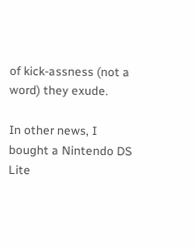of kick-assness (not a word) they exude.

In other news, I bought a Nintendo DS Lite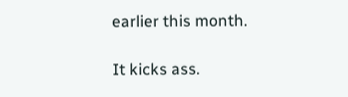earlier this month.

It kicks ass.